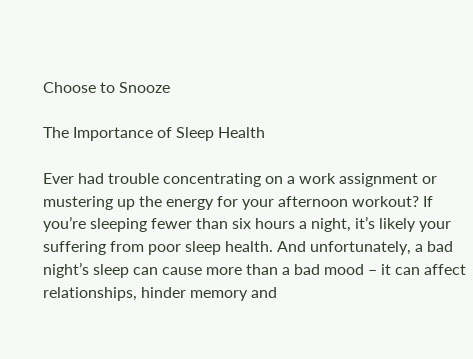Choose to Snooze

The Importance of Sleep Health

Ever had trouble concentrating on a work assignment or mustering up the energy for your afternoon workout? If you’re sleeping fewer than six hours a night, it’s likely your suffering from poor sleep health. And unfortunately, a bad night’s sleep can cause more than a bad mood – it can affect relationships, hinder memory and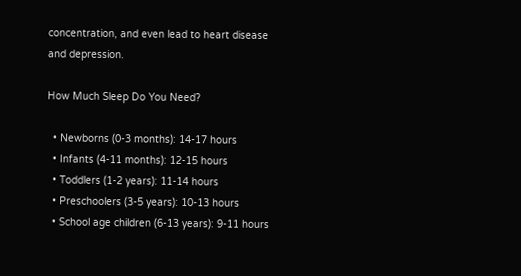concentration, and even lead to heart disease and depression.

How Much Sleep Do You Need?

  • Newborns (0-3 months): 14-17 hours
  • Infants (4-11 months): 12-15 hours
  • Toddlers (1-2 years): 11-14 hours
  • Preschoolers (3-5 years): 10-13 hours
  • School age children (6-13 years): 9-11 hours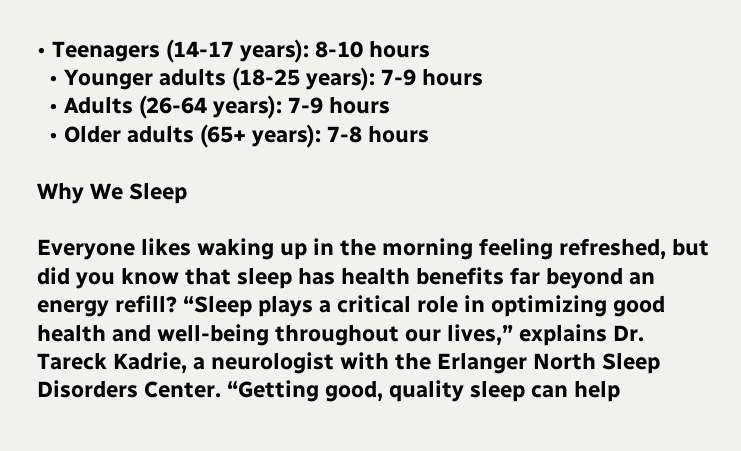• Teenagers (14-17 years): 8-10 hours
  • Younger adults (18-25 years): 7-9 hours
  • Adults (26-64 years): 7-9 hours
  • Older adults (65+ years): 7-8 hours

Why We Sleep

Everyone likes waking up in the morning feeling refreshed, but did you know that sleep has health benefits far beyond an energy refill? “Sleep plays a critical role in optimizing good health and well-being throughout our lives,” explains Dr. Tareck Kadrie, a neurologist with the Erlanger North Sleep Disorders Center. “Getting good, quality sleep can help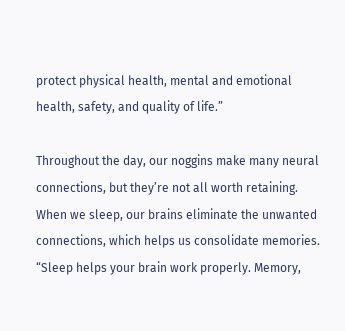protect physical health, mental and emotional health, safety, and quality of life.”

Throughout the day, our noggins make many neural connections, but they’re not all worth retaining. When we sleep, our brains eliminate the unwanted connections, which helps us consolidate memories. “Sleep helps your brain work properly. Memory,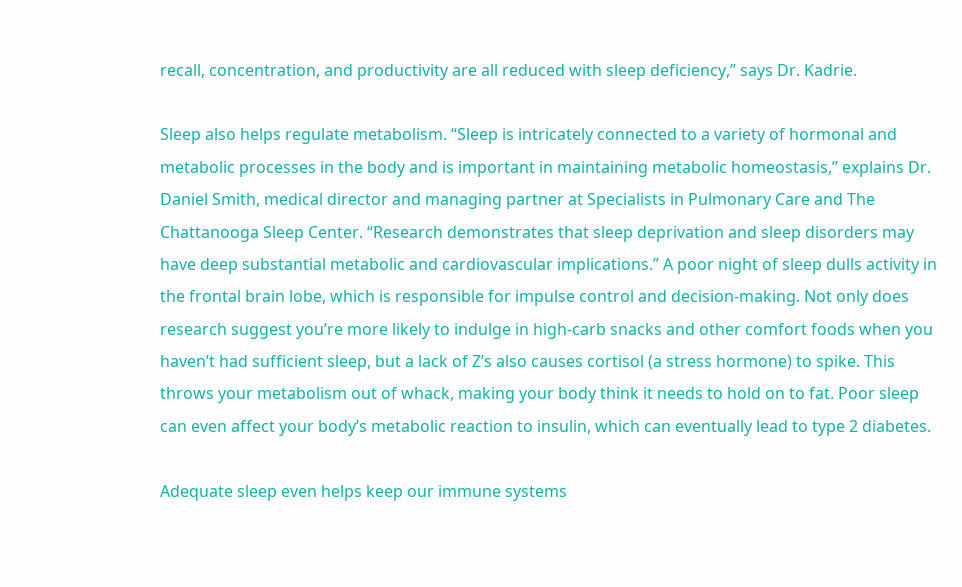recall, concentration, and productivity are all reduced with sleep deficiency,” says Dr. Kadrie.

Sleep also helps regulate metabolism. “Sleep is intricately connected to a variety of hormonal and metabolic processes in the body and is important in maintaining metabolic homeostasis,” explains Dr. Daniel Smith, medical director and managing partner at Specialists in Pulmonary Care and The Chattanooga Sleep Center. “Research demonstrates that sleep deprivation and sleep disorders may have deep substantial metabolic and cardiovascular implications.” A poor night of sleep dulls activity in the frontal brain lobe, which is responsible for impulse control and decision-making. Not only does research suggest you’re more likely to indulge in high-carb snacks and other comfort foods when you haven’t had sufficient sleep, but a lack of Z’s also causes cortisol (a stress hormone) to spike. This throws your metabolism out of whack, making your body think it needs to hold on to fat. Poor sleep can even affect your body’s metabolic reaction to insulin, which can eventually lead to type 2 diabetes.

Adequate sleep even helps keep our immune systems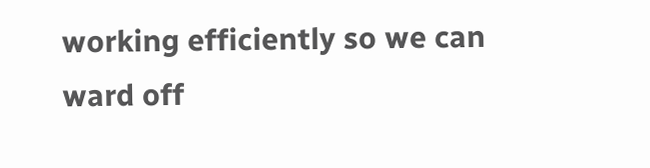working efficiently so we can ward off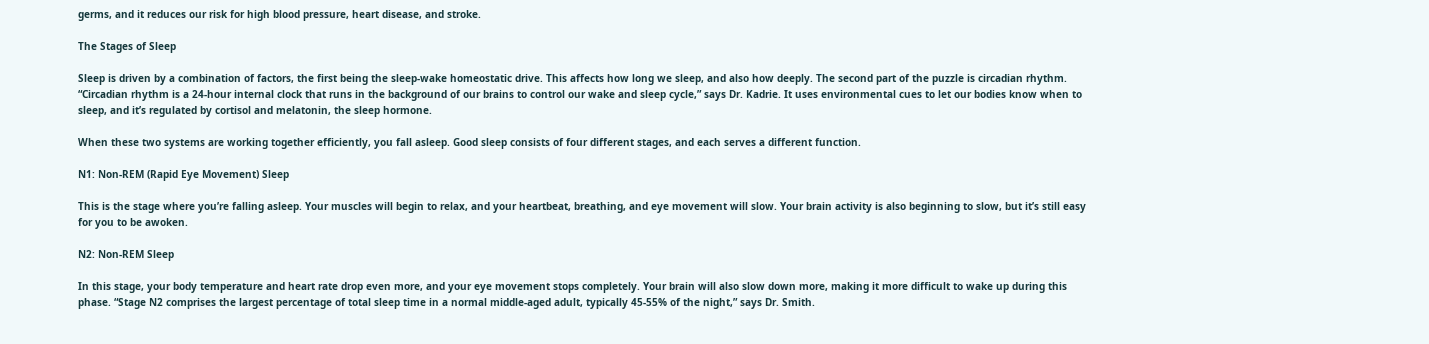germs, and it reduces our risk for high blood pressure, heart disease, and stroke.

The Stages of Sleep

Sleep is driven by a combination of factors, the first being the sleep-wake homeostatic drive. This affects how long we sleep, and also how deeply. The second part of the puzzle is circadian rhythm. “Circadian rhythm is a 24-hour internal clock that runs in the background of our brains to control our wake and sleep cycle,” says Dr. Kadrie. It uses environmental cues to let our bodies know when to sleep, and it’s regulated by cortisol and melatonin, the sleep hormone.

When these two systems are working together efficiently, you fall asleep. Good sleep consists of four different stages, and each serves a different function.

N1: Non-REM (Rapid Eye Movement) Sleep

This is the stage where you’re falling asleep. Your muscles will begin to relax, and your heartbeat, breathing, and eye movement will slow. Your brain activity is also beginning to slow, but it’s still easy for you to be awoken.

N2: Non-REM Sleep

In this stage, your body temperature and heart rate drop even more, and your eye movement stops completely. Your brain will also slow down more, making it more difficult to wake up during this phase. “Stage N2 comprises the largest percentage of total sleep time in a normal middle-aged adult, typically 45-55% of the night,” says Dr. Smith.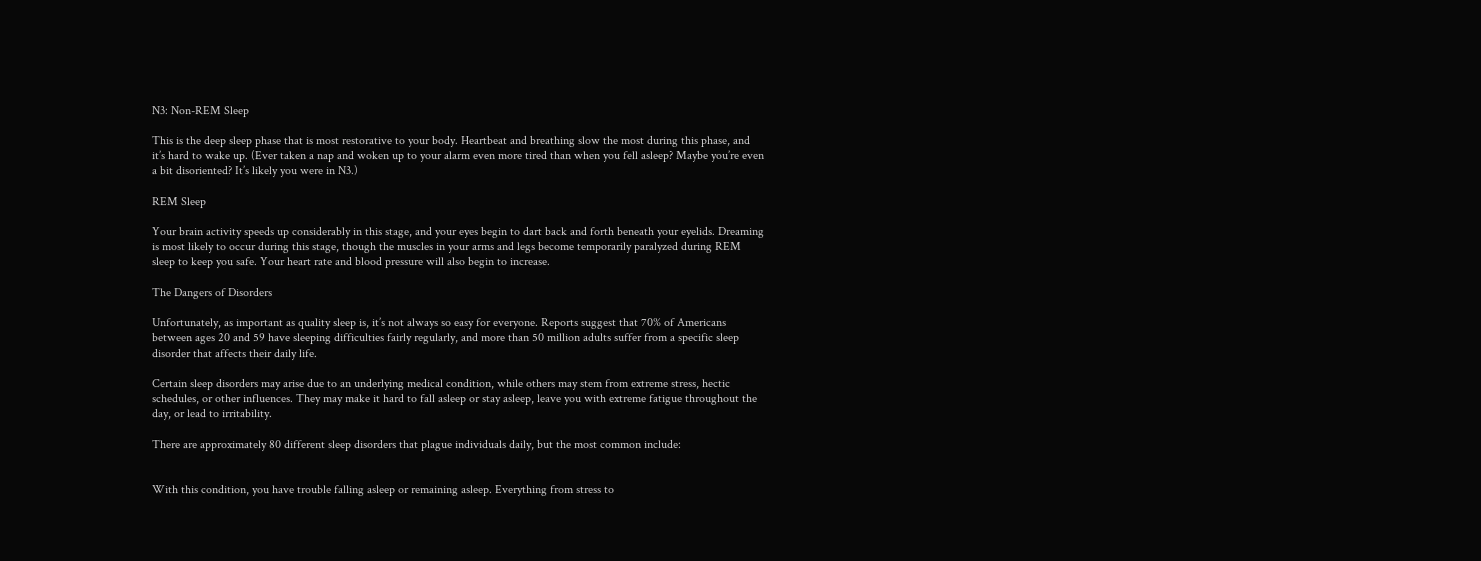N3: Non-REM Sleep

This is the deep sleep phase that is most restorative to your body. Heartbeat and breathing slow the most during this phase, and it’s hard to wake up. (Ever taken a nap and woken up to your alarm even more tired than when you fell asleep? Maybe you’re even a bit disoriented? It’s likely you were in N3.)

REM Sleep

Your brain activity speeds up considerably in this stage, and your eyes begin to dart back and forth beneath your eyelids. Dreaming is most likely to occur during this stage, though the muscles in your arms and legs become temporarily paralyzed during REM sleep to keep you safe. Your heart rate and blood pressure will also begin to increase.

The Dangers of Disorders

Unfortunately, as important as quality sleep is, it’s not always so easy for everyone. Reports suggest that 70% of Americans between ages 20 and 59 have sleeping difficulties fairly regularly, and more than 50 million adults suffer from a specific sleep disorder that affects their daily life.

Certain sleep disorders may arise due to an underlying medical condition, while others may stem from extreme stress, hectic schedules, or other influences. They may make it hard to fall asleep or stay asleep, leave you with extreme fatigue throughout the day, or lead to irritability.

There are approximately 80 different sleep disorders that plague individuals daily, but the most common include:


With this condition, you have trouble falling asleep or remaining asleep. Everything from stress to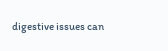digestive issues can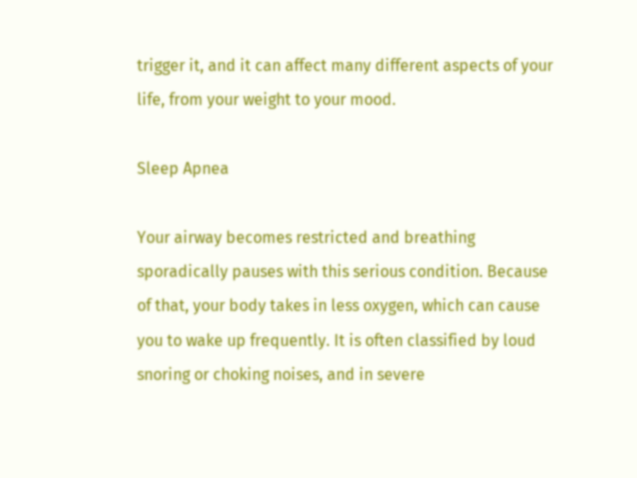trigger it, and it can affect many different aspects of your life, from your weight to your mood.

Sleep Apnea

Your airway becomes restricted and breathing sporadically pauses with this serious condition. Because of that, your body takes in less oxygen, which can cause you to wake up frequently. It is often classified by loud snoring or choking noises, and in severe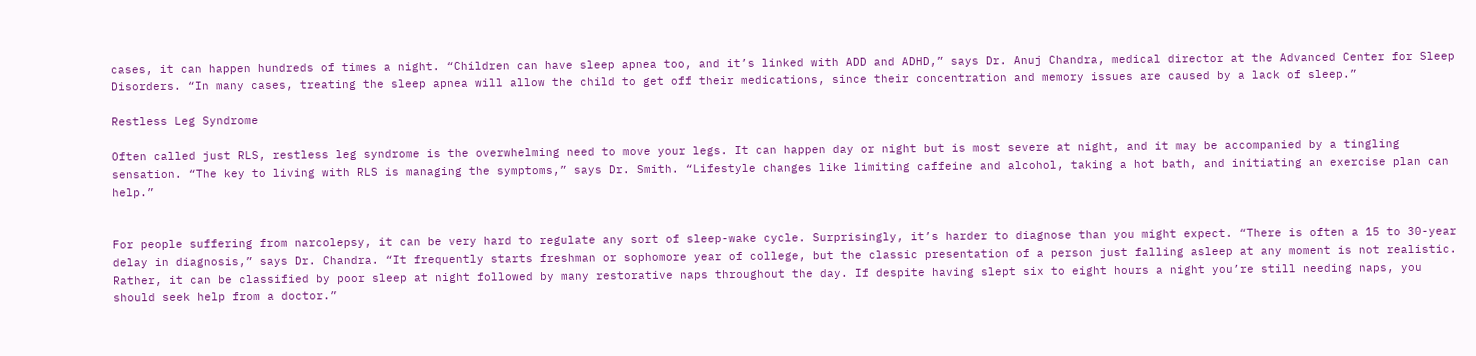cases, it can happen hundreds of times a night. “Children can have sleep apnea too, and it’s linked with ADD and ADHD,” says Dr. Anuj Chandra, medical director at the Advanced Center for Sleep Disorders. “In many cases, treating the sleep apnea will allow the child to get off their medications, since their concentration and memory issues are caused by a lack of sleep.”

Restless Leg Syndrome

Often called just RLS, restless leg syndrome is the overwhelming need to move your legs. It can happen day or night but is most severe at night, and it may be accompanied by a tingling sensation. “The key to living with RLS is managing the symptoms,” says Dr. Smith. “Lifestyle changes like limiting caffeine and alcohol, taking a hot bath, and initiating an exercise plan can help.”


For people suffering from narcolepsy, it can be very hard to regulate any sort of sleep-wake cycle. Surprisingly, it’s harder to diagnose than you might expect. “There is often a 15 to 30-year delay in diagnosis,” says Dr. Chandra. “It frequently starts freshman or sophomore year of college, but the classic presentation of a person just falling asleep at any moment is not realistic. Rather, it can be classified by poor sleep at night followed by many restorative naps throughout the day. If despite having slept six to eight hours a night you’re still needing naps, you should seek help from a doctor.”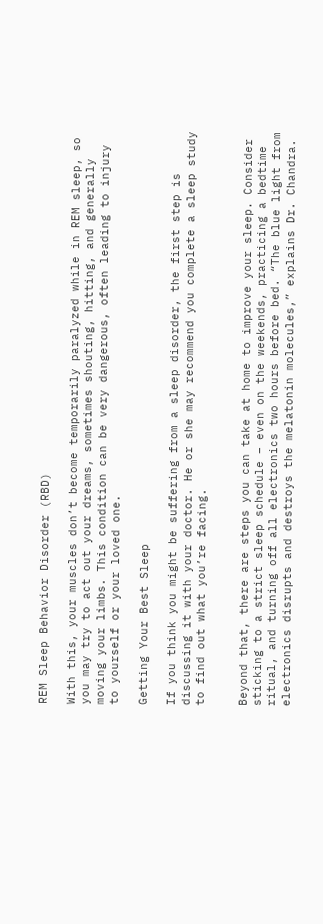REM Sleep Behavior Disorder (RBD)

With this, your muscles don’t become temporarily paralyzed while in REM sleep, so you may try to act out your dreams, sometimes shouting, hitting, and generally moving your limbs. This condition can be very dangerous, often leading to injury to yourself or your loved one.

Getting Your Best Sleep

If you think you might be suffering from a sleep disorder, the first step is discussing it with your doctor. He or she may recommend you complete a sleep study to find out what you’re facing.


Beyond that, there are steps you can take at home to improve your sleep. Consider sticking to a strict sleep schedule – even on the weekends, practicing a bedtime ritual, and turning off all electronics two hours before bed. “The blue light from electronics disrupts and destroys the melatonin molecules,” explains Dr. Chandra.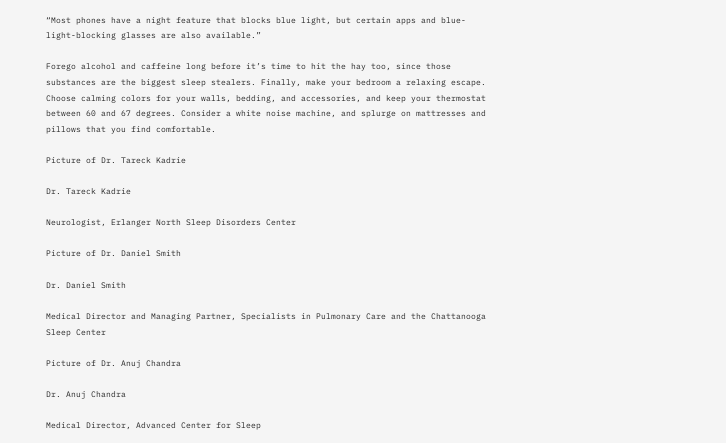“Most phones have a night feature that blocks blue light, but certain apps and blue-light-blocking glasses are also available.”

Forego alcohol and caffeine long before it’s time to hit the hay too, since those substances are the biggest sleep stealers. Finally, make your bedroom a relaxing escape. Choose calming colors for your walls, bedding, and accessories, and keep your thermostat between 60 and 67 degrees. Consider a white noise machine, and splurge on mattresses and pillows that you find comfortable.

Picture of Dr. Tareck Kadrie

Dr. Tareck Kadrie

Neurologist, Erlanger North Sleep Disorders Center

Picture of Dr. Daniel Smith

Dr. Daniel Smith

Medical Director and Managing Partner, Specialists in Pulmonary Care and the Chattanooga Sleep Center

Picture of Dr. Anuj Chandra

Dr. Anuj Chandra

Medical Director, Advanced Center for Sleep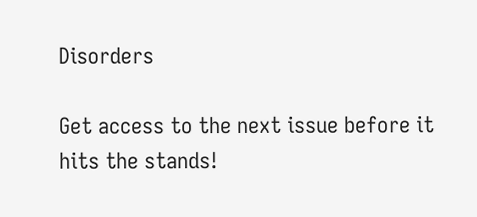Disorders

Get access to the next issue before it hits the stands!